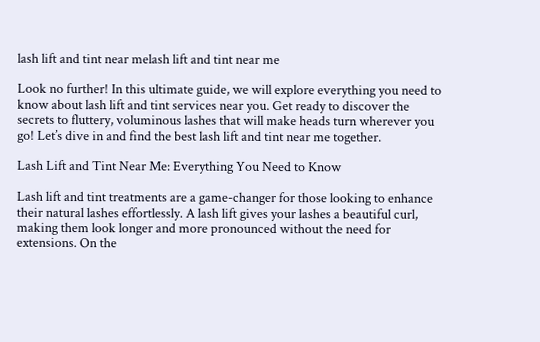lash lift and tint near melash lift and tint near me

Look no further! In this ultimate guide, we will explore everything you need to know about lash lift and tint services near you. Get ready to discover the secrets to fluttery, voluminous lashes that will make heads turn wherever you go! Let’s dive in and find the best lash lift and tint near me together.

Lash Lift and Tint Near Me: Everything You Need to Know

Lash lift and tint treatments are a game-changer for those looking to enhance their natural lashes effortlessly. A lash lift gives your lashes a beautiful curl, making them look longer and more pronounced without the need for extensions. On the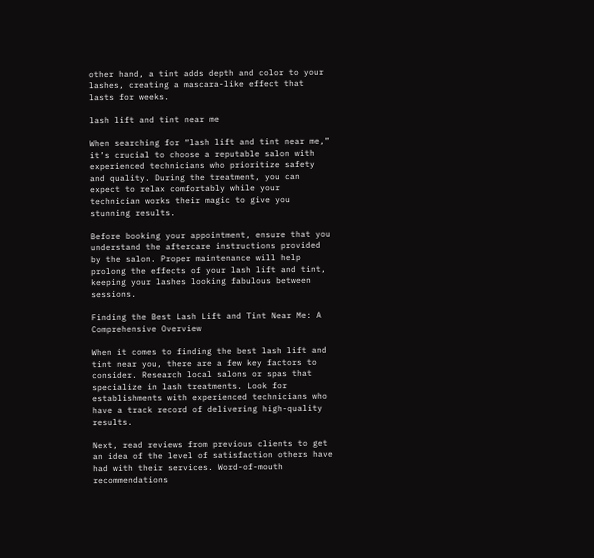other hand, a tint adds depth and color to your lashes, creating a mascara-like effect that lasts for weeks.

lash lift and tint near me

When searching for “lash lift and tint near me,” it’s crucial to choose a reputable salon with experienced technicians who prioritize safety and quality. During the treatment, you can expect to relax comfortably while your technician works their magic to give you stunning results.

Before booking your appointment, ensure that you understand the aftercare instructions provided by the salon. Proper maintenance will help prolong the effects of your lash lift and tint, keeping your lashes looking fabulous between sessions.

Finding the Best Lash Lift and Tint Near Me: A Comprehensive Overview

When it comes to finding the best lash lift and tint near you, there are a few key factors to consider. Research local salons or spas that specialize in lash treatments. Look for establishments with experienced technicians who have a track record of delivering high-quality results.

Next, read reviews from previous clients to get an idea of the level of satisfaction others have had with their services. Word-of-mouth recommendations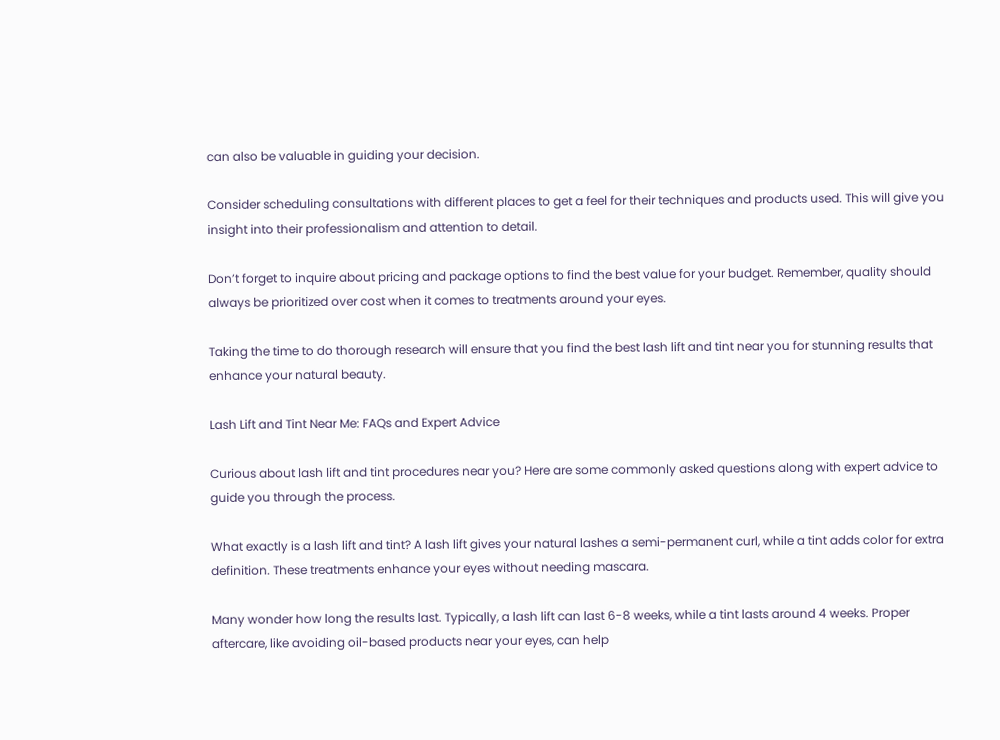can also be valuable in guiding your decision.

Consider scheduling consultations with different places to get a feel for their techniques and products used. This will give you insight into their professionalism and attention to detail.

Don’t forget to inquire about pricing and package options to find the best value for your budget. Remember, quality should always be prioritized over cost when it comes to treatments around your eyes.

Taking the time to do thorough research will ensure that you find the best lash lift and tint near you for stunning results that enhance your natural beauty.

Lash Lift and Tint Near Me: FAQs and Expert Advice

Curious about lash lift and tint procedures near you? Here are some commonly asked questions along with expert advice to guide you through the process.

What exactly is a lash lift and tint? A lash lift gives your natural lashes a semi-permanent curl, while a tint adds color for extra definition. These treatments enhance your eyes without needing mascara.

Many wonder how long the results last. Typically, a lash lift can last 6-8 weeks, while a tint lasts around 4 weeks. Proper aftercare, like avoiding oil-based products near your eyes, can help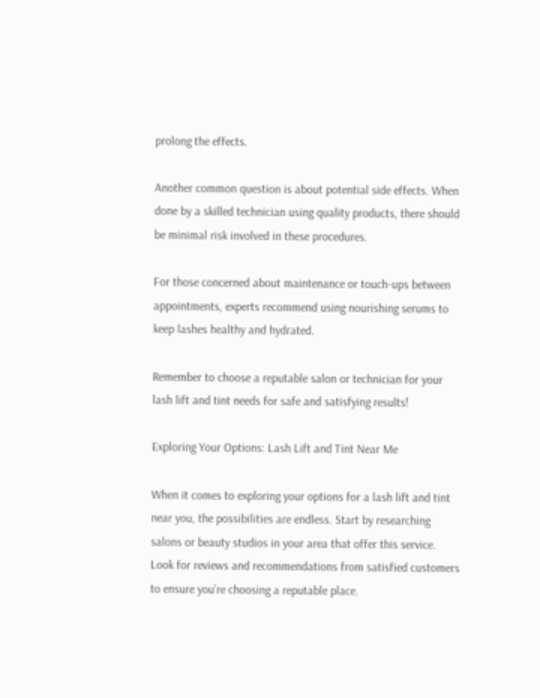prolong the effects.

Another common question is about potential side effects. When done by a skilled technician using quality products, there should be minimal risk involved in these procedures.

For those concerned about maintenance or touch-ups between appointments, experts recommend using nourishing serums to keep lashes healthy and hydrated.

Remember to choose a reputable salon or technician for your lash lift and tint needs for safe and satisfying results!

Exploring Your Options: Lash Lift and Tint Near Me

When it comes to exploring your options for a lash lift and tint near you, the possibilities are endless. Start by researching salons or beauty studios in your area that offer this service. Look for reviews and recommendations from satisfied customers to ensure you’re choosing a reputable place.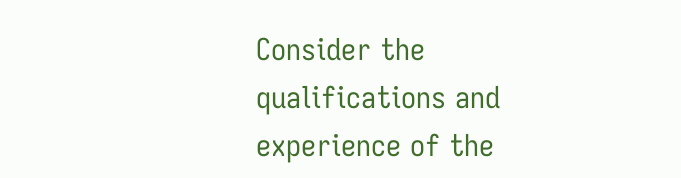Consider the qualifications and experience of the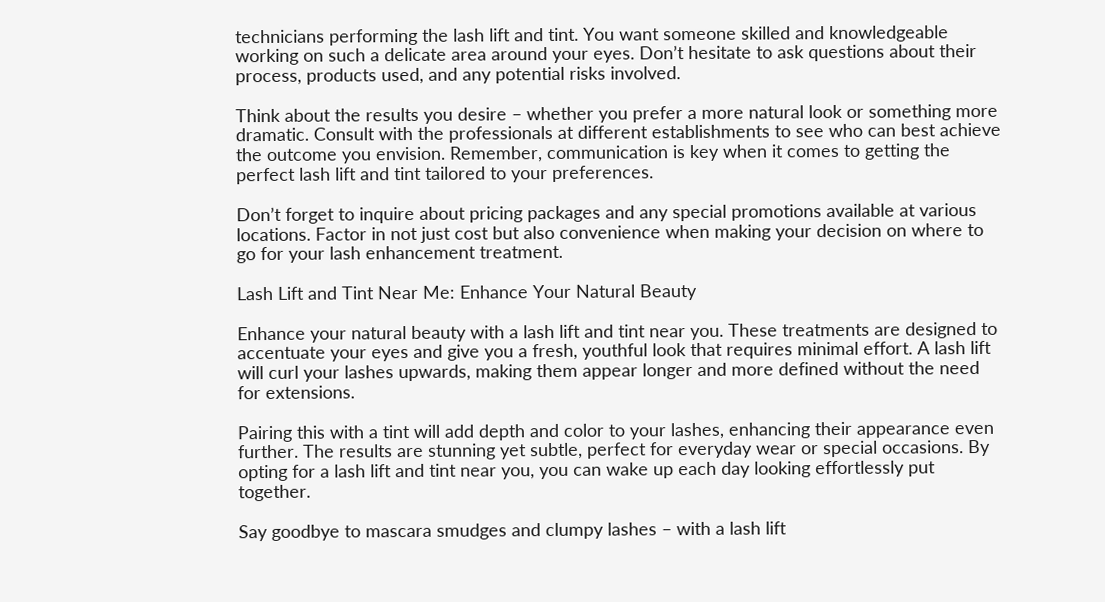technicians performing the lash lift and tint. You want someone skilled and knowledgeable working on such a delicate area around your eyes. Don’t hesitate to ask questions about their process, products used, and any potential risks involved.

Think about the results you desire – whether you prefer a more natural look or something more dramatic. Consult with the professionals at different establishments to see who can best achieve the outcome you envision. Remember, communication is key when it comes to getting the perfect lash lift and tint tailored to your preferences.

Don’t forget to inquire about pricing packages and any special promotions available at various locations. Factor in not just cost but also convenience when making your decision on where to go for your lash enhancement treatment.

Lash Lift and Tint Near Me: Enhance Your Natural Beauty

Enhance your natural beauty with a lash lift and tint near you. These treatments are designed to accentuate your eyes and give you a fresh, youthful look that requires minimal effort. A lash lift will curl your lashes upwards, making them appear longer and more defined without the need for extensions.

Pairing this with a tint will add depth and color to your lashes, enhancing their appearance even further. The results are stunning yet subtle, perfect for everyday wear or special occasions. By opting for a lash lift and tint near you, you can wake up each day looking effortlessly put together.

Say goodbye to mascara smudges and clumpy lashes – with a lash lift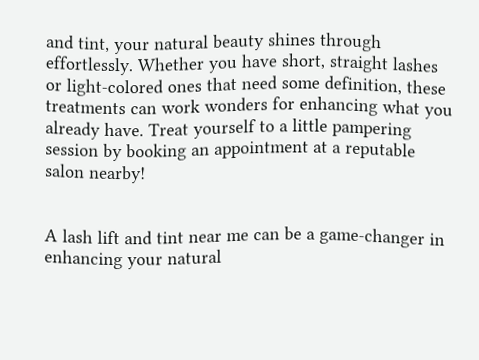and tint, your natural beauty shines through effortlessly. Whether you have short, straight lashes or light-colored ones that need some definition, these treatments can work wonders for enhancing what you already have. Treat yourself to a little pampering session by booking an appointment at a reputable salon nearby!


A lash lift and tint near me can be a game-changer in enhancing your natural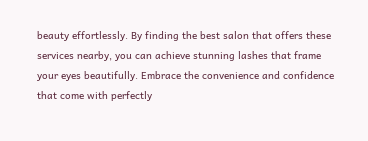beauty effortlessly. By finding the best salon that offers these services nearby, you can achieve stunning lashes that frame your eyes beautifully. Embrace the convenience and confidence that come with perfectly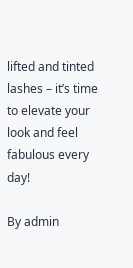lifted and tinted lashes – it’s time to elevate your look and feel fabulous every day!

By admin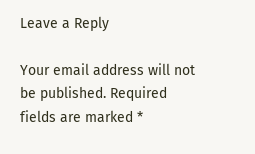Leave a Reply

Your email address will not be published. Required fields are marked *